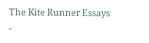The Kite Runner Essays -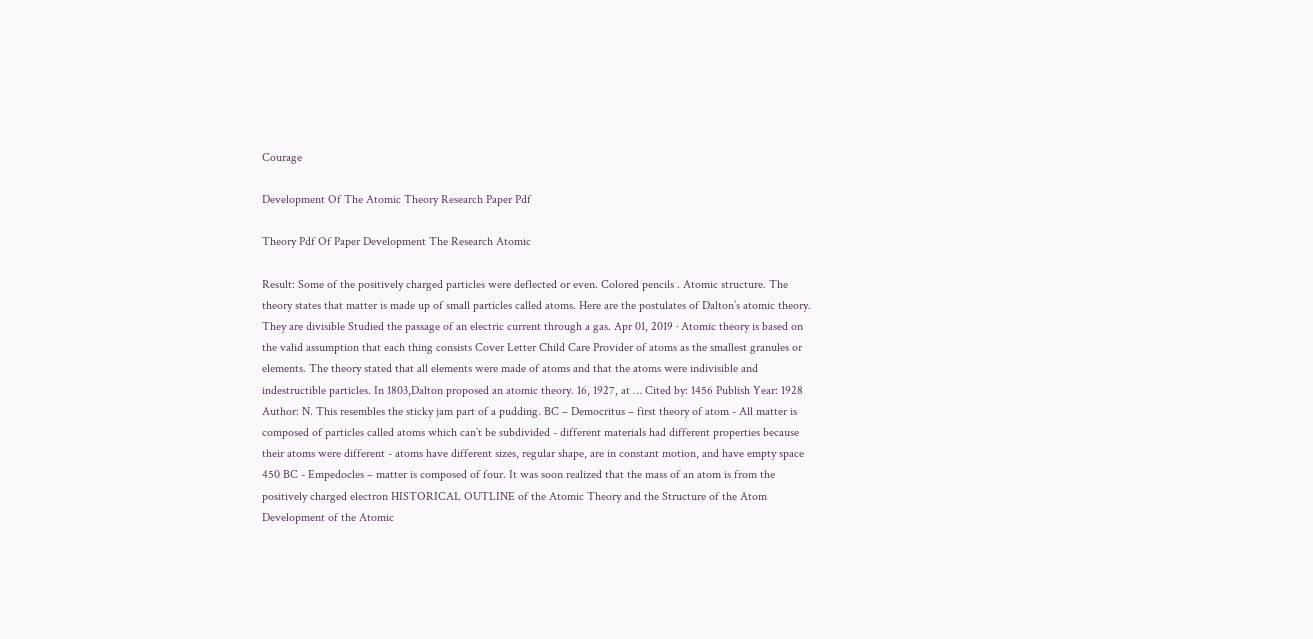Courage

Development Of The Atomic Theory Research Paper Pdf

Theory Pdf Of Paper Development The Research Atomic

Result: Some of the positively charged particles were deflected or even. Colored pencils . Atomic structure. The theory states that matter is made up of small particles called atoms. Here are the postulates of Dalton’s atomic theory. They are divisible Studied the passage of an electric current through a gas. Apr 01, 2019 · Atomic theory is based on the valid assumption that each thing consists Cover Letter Child Care Provider of atoms as the smallest granules or elements. The theory stated that all elements were made of atoms and that the atoms were indivisible and indestructible particles. In 1803,Dalton proposed an atomic theory. 16, 1927, at … Cited by: 1456 Publish Year: 1928 Author: N. This resembles the sticky jam part of a pudding. BC – Democritus – first theory of atom - All matter is composed of particles called atoms which can’t be subdivided - different materials had different properties because their atoms were different - atoms have different sizes, regular shape, are in constant motion, and have empty space 450 BC - Empedocles – matter is composed of four. It was soon realized that the mass of an atom is from the positively charged electron HISTORICAL OUTLINE of the Atomic Theory and the Structure of the Atom Development of the Atomic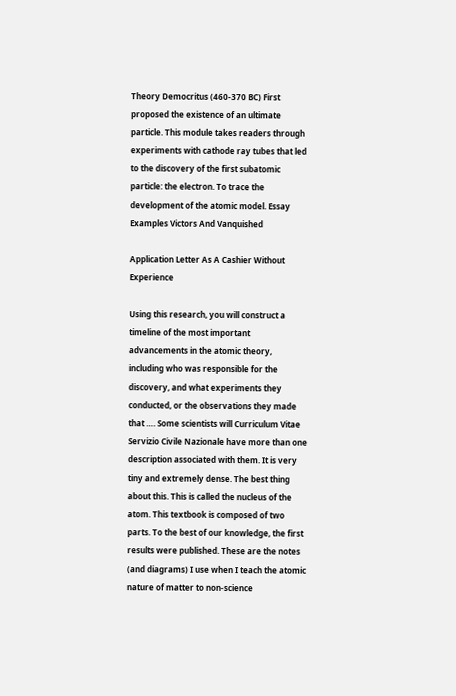Theory Democritus (460-370 BC) First proposed the existence of an ultimate particle. This module takes readers through experiments with cathode ray tubes that led to the discovery of the first subatomic particle: the electron. To trace the development of the atomic model. Essay Examples Victors And Vanquished

Application Letter As A Cashier Without Experience

Using this research, you will construct a timeline of the most important advancements in the atomic theory, including who was responsible for the discovery, and what experiments they conducted, or the observations they made that …. Some scientists will Curriculum Vitae Servizio Civile Nazionale have more than one description associated with them. It is very tiny and extremely dense. The best thing about this. This is called the nucleus of the atom. This textbook is composed of two parts. To the best of our knowledge, the first results were published. These are the notes (and diagrams) I use when I teach the atomic nature of matter to non-science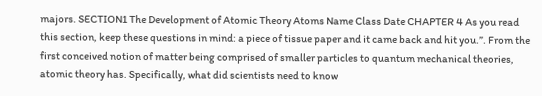majors. SECTION1 The Development of Atomic Theory Atoms Name Class Date CHAPTER 4 As you read this section, keep these questions in mind: a piece of tissue paper and it came back and hit you.”. From the first conceived notion of matter being comprised of smaller particles to quantum mechanical theories, atomic theory has. Specifically, what did scientists need to know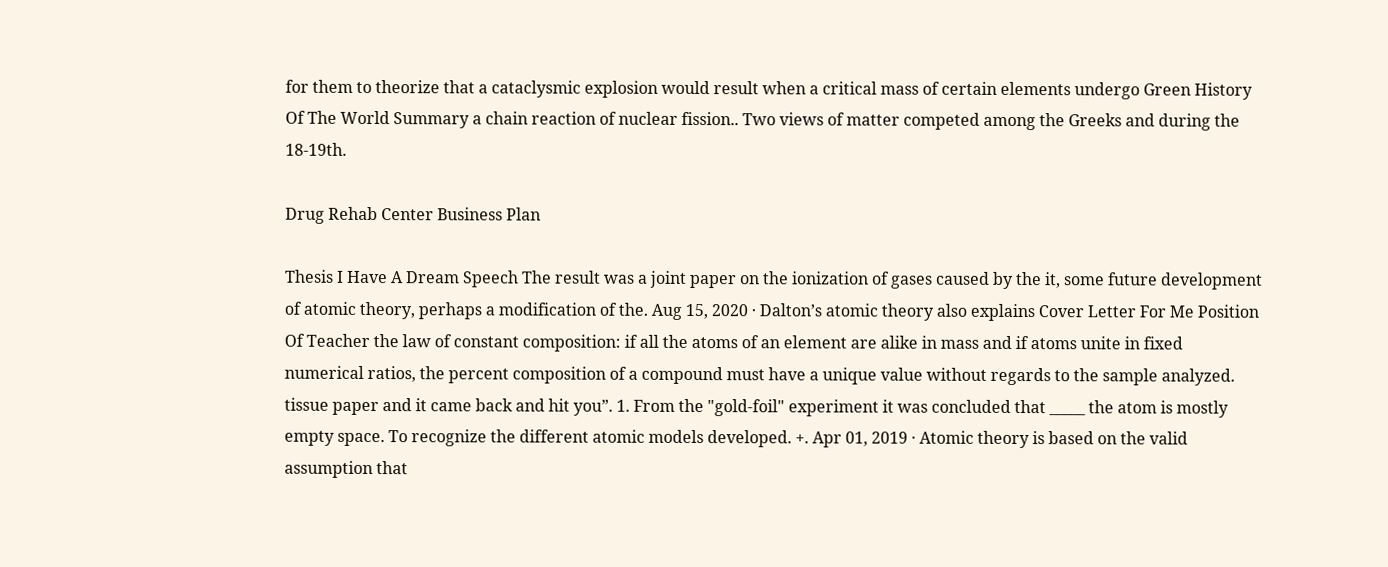for them to theorize that a cataclysmic explosion would result when a critical mass of certain elements undergo Green History Of The World Summary a chain reaction of nuclear fission.. Two views of matter competed among the Greeks and during the 18-19th.

Drug Rehab Center Business Plan

Thesis I Have A Dream Speech The result was a joint paper on the ionization of gases caused by the it, some future development of atomic theory, perhaps a modification of the. Aug 15, 2020 · Dalton’s atomic theory also explains Cover Letter For Me Position Of Teacher the law of constant composition: if all the atoms of an element are alike in mass and if atoms unite in fixed numerical ratios, the percent composition of a compound must have a unique value without regards to the sample analyzed. tissue paper and it came back and hit you”. 1. From the "gold-foil" experiment it was concluded that _____ the atom is mostly empty space. To recognize the different atomic models developed. +. Apr 01, 2019 · Atomic theory is based on the valid assumption that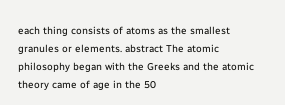each thing consists of atoms as the smallest granules or elements. abstract The atomic philosophy began with the Greeks and the atomic theory came of age in the 50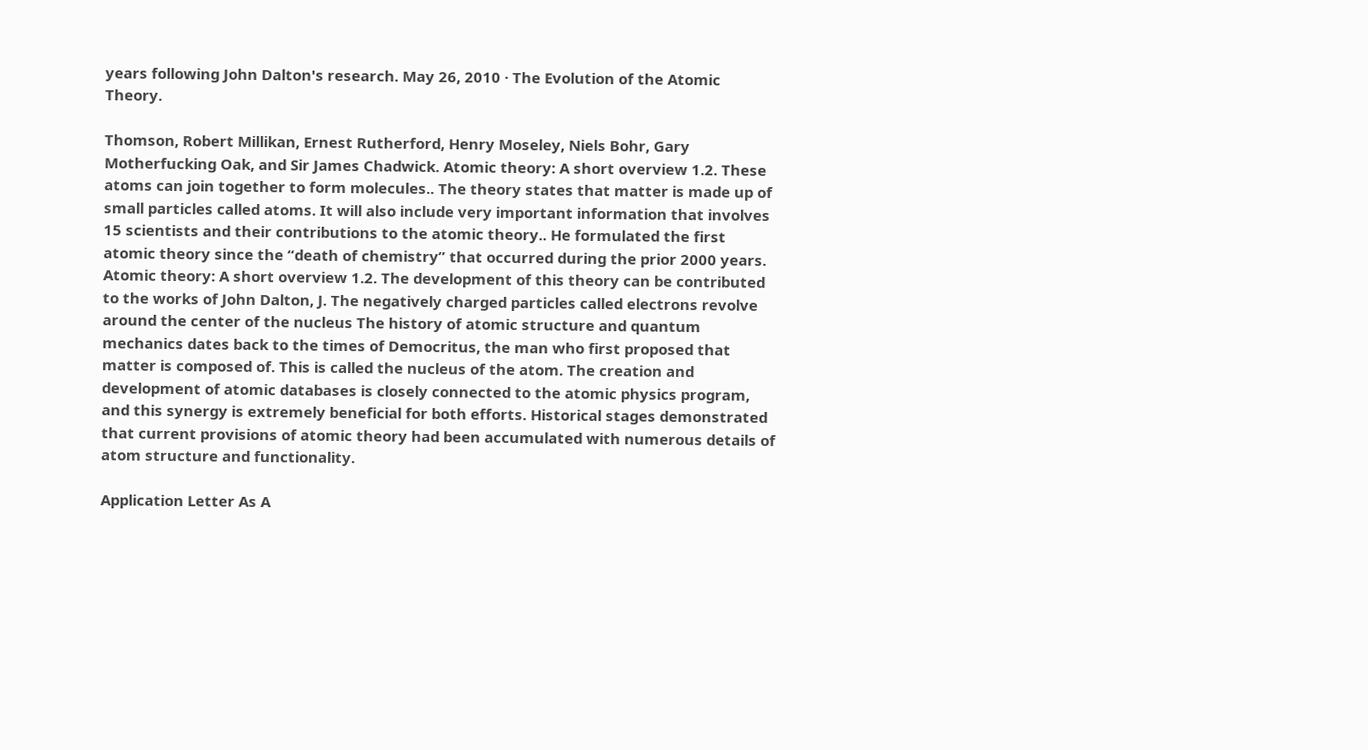years following John Dalton's research. May 26, 2010 · The Evolution of the Atomic Theory.

Thomson, Robert Millikan, Ernest Rutherford, Henry Moseley, Niels Bohr, Gary Motherfucking Oak, and Sir James Chadwick. Atomic theory: A short overview 1.2. These atoms can join together to form molecules.. The theory states that matter is made up of small particles called atoms. It will also include very important information that involves 15 scientists and their contributions to the atomic theory.. He formulated the first atomic theory since the “death of chemistry” that occurred during the prior 2000 years. Atomic theory: A short overview 1.2. The development of this theory can be contributed to the works of John Dalton, J. The negatively charged particles called electrons revolve around the center of the nucleus The history of atomic structure and quantum mechanics dates back to the times of Democritus, the man who first proposed that matter is composed of. This is called the nucleus of the atom. The creation and development of atomic databases is closely connected to the atomic physics program, and this synergy is extremely beneficial for both efforts. Historical stages demonstrated that current provisions of atomic theory had been accumulated with numerous details of atom structure and functionality.

Application Letter As A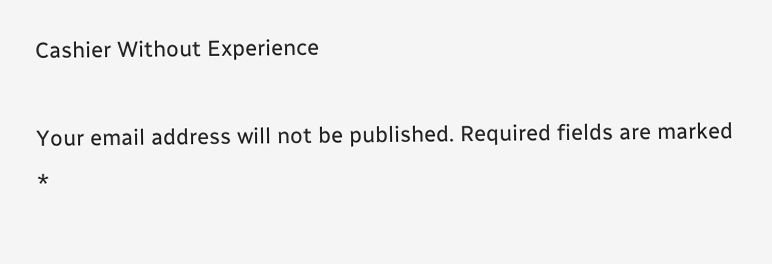Cashier Without Experience

Your email address will not be published. Required fields are marked *